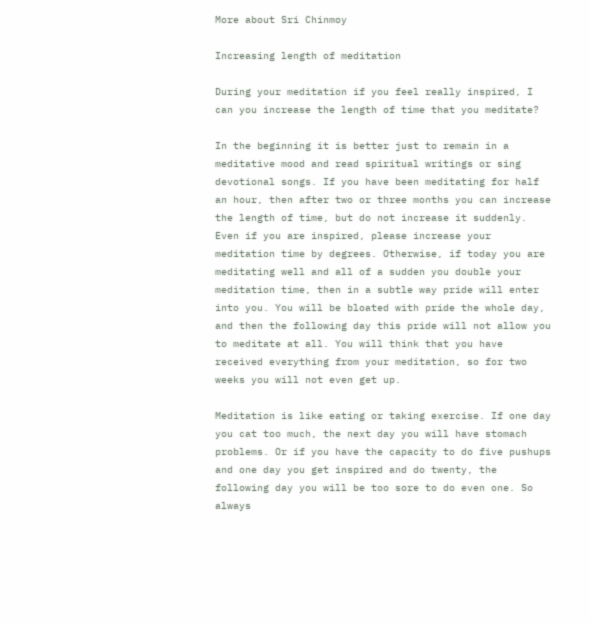More about Sri Chinmoy

Increasing length of meditation

During your meditation if you feel really inspired, I can you increase the length of time that you meditate?

In the beginning it is better just to remain in a meditative mood and read spiritual writings or sing devotional songs. If you have been meditating for half an hour, then after two or three months you can increase the length of time, but do not increase it suddenly. Even if you are inspired, please increase your meditation time by degrees. Otherwise, if today you are meditating well and all of a sudden you double your meditation time, then in a subtle way pride will enter into you. You will be bloated with pride the whole day, and then the following day this pride will not allow you to meditate at all. You will think that you have received everything from your meditation, so for two weeks you will not even get up.

Meditation is like eating or taking exercise. If one day you cat too much, the next day you will have stomach problems. Or if you have the capacity to do five pushups and one day you get inspired and do twenty, the following day you will be too sore to do even one. So always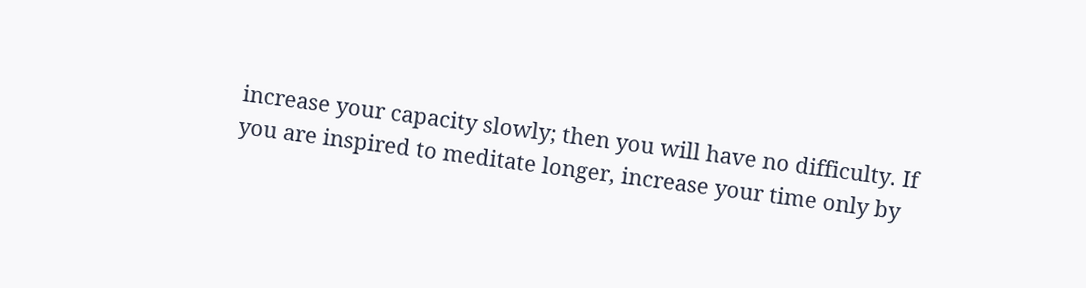increase your capacity slowly; then you will have no difficulty. If you are inspired to meditate longer, increase your time only by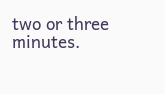two or three minutes.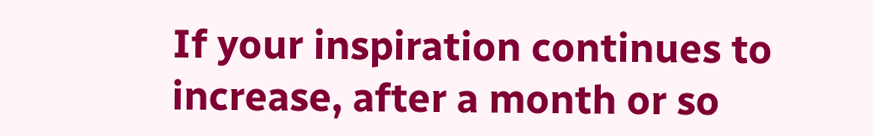If your inspiration continues to increase, after a month or so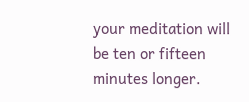your meditation will be ten or fifteen minutes longer.